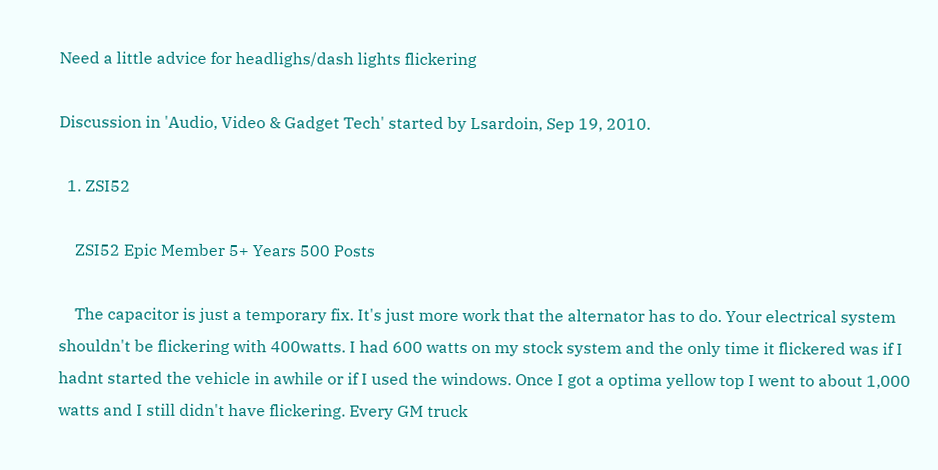Need a little advice for headlighs/dash lights flickering

Discussion in 'Audio, Video & Gadget Tech' started by Lsardoin, Sep 19, 2010.

  1. ZSI52

    ZSI52 Epic Member 5+ Years 500 Posts

    The capacitor is just a temporary fix. It's just more work that the alternator has to do. Your electrical system shouldn't be flickering with 400watts. I had 600 watts on my stock system and the only time it flickered was if I hadnt started the vehicle in awhile or if I used the windows. Once I got a optima yellow top I went to about 1,000 watts and I still didn't have flickering. Every GM truck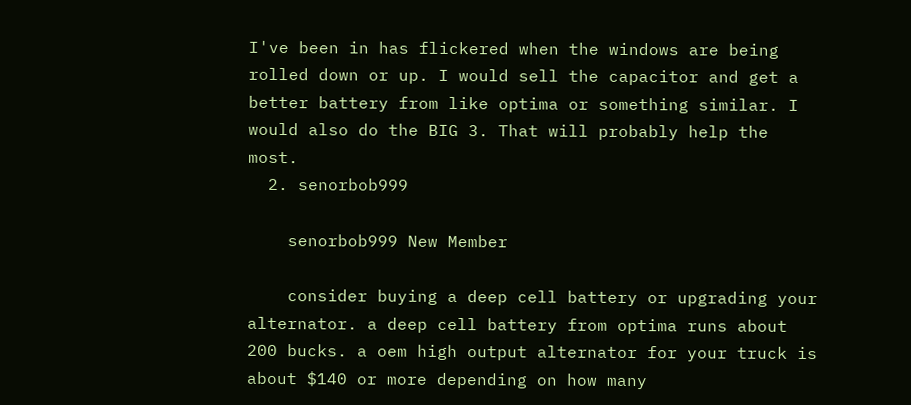I've been in has flickered when the windows are being rolled down or up. I would sell the capacitor and get a better battery from like optima or something similar. I would also do the BIG 3. That will probably help the most.
  2. senorbob999

    senorbob999 New Member

    consider buying a deep cell battery or upgrading your alternator. a deep cell battery from optima runs about 200 bucks. a oem high output alternator for your truck is about $140 or more depending on how many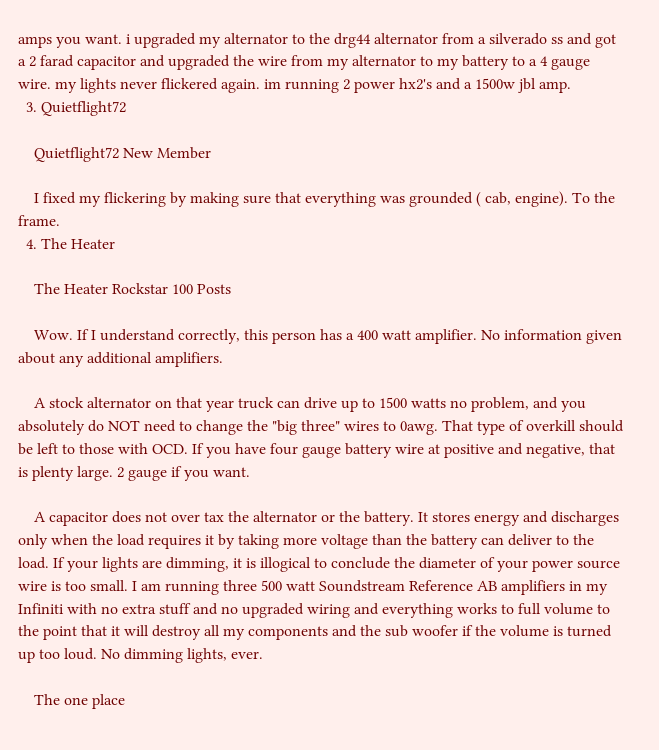amps you want. i upgraded my alternator to the drg44 alternator from a silverado ss and got a 2 farad capacitor and upgraded the wire from my alternator to my battery to a 4 gauge wire. my lights never flickered again. im running 2 power hx2's and a 1500w jbl amp.
  3. Quietflight72

    Quietflight72 New Member

    I fixed my flickering by making sure that everything was grounded ( cab, engine). To the frame.
  4. The Heater

    The Heater Rockstar 100 Posts

    Wow. If I understand correctly, this person has a 400 watt amplifier. No information given about any additional amplifiers.

    A stock alternator on that year truck can drive up to 1500 watts no problem, and you absolutely do NOT need to change the "big three" wires to 0awg. That type of overkill should be left to those with OCD. If you have four gauge battery wire at positive and negative, that is plenty large. 2 gauge if you want.

    A capacitor does not over tax the alternator or the battery. It stores energy and discharges only when the load requires it by taking more voltage than the battery can deliver to the load. If your lights are dimming, it is illogical to conclude the diameter of your power source wire is too small. I am running three 500 watt Soundstream Reference AB amplifiers in my Infiniti with no extra stuff and no upgraded wiring and everything works to full volume to the point that it will destroy all my components and the sub woofer if the volume is turned up too loud. No dimming lights, ever.

    The one place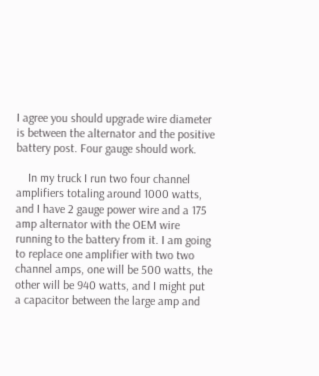I agree you should upgrade wire diameter is between the alternator and the positive battery post. Four gauge should work.

    In my truck I run two four channel amplifiers totaling around 1000 watts, and I have 2 gauge power wire and a 175 amp alternator with the OEM wire running to the battery from it. I am going to replace one amplifier with two two channel amps, one will be 500 watts, the other will be 940 watts, and I might put a capacitor between the large amp and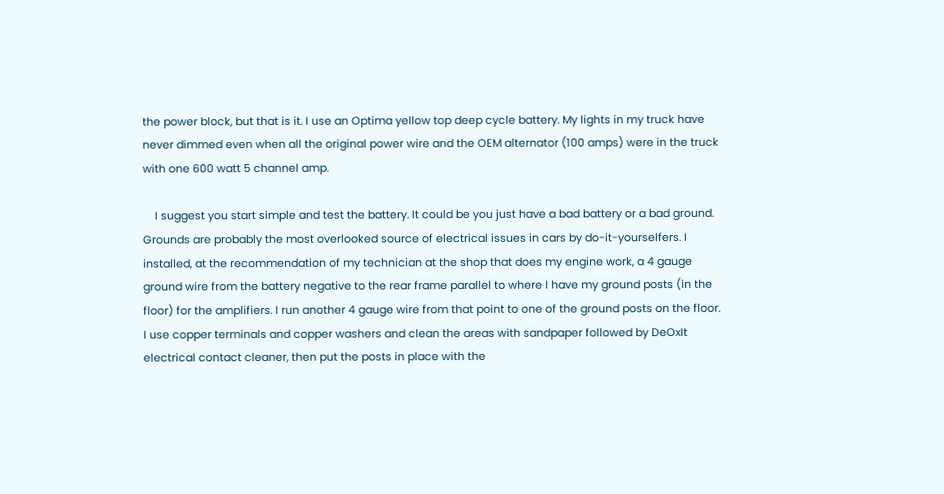the power block, but that is it. I use an Optima yellow top deep cycle battery. My lights in my truck have never dimmed even when all the original power wire and the OEM alternator (100 amps) were in the truck with one 600 watt 5 channel amp.

    I suggest you start simple and test the battery. It could be you just have a bad battery or a bad ground. Grounds are probably the most overlooked source of electrical issues in cars by do-it-yourselfers. I installed, at the recommendation of my technician at the shop that does my engine work, a 4 gauge ground wire from the battery negative to the rear frame parallel to where I have my ground posts (in the floor) for the amplifiers. I run another 4 gauge wire from that point to one of the ground posts on the floor. I use copper terminals and copper washers and clean the areas with sandpaper followed by DeOxIt electrical contact cleaner, then put the posts in place with the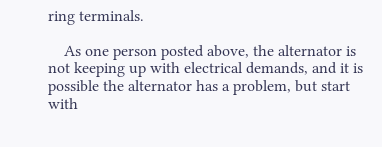ring terminals.

    As one person posted above, the alternator is not keeping up with electrical demands, and it is possible the alternator has a problem, but start with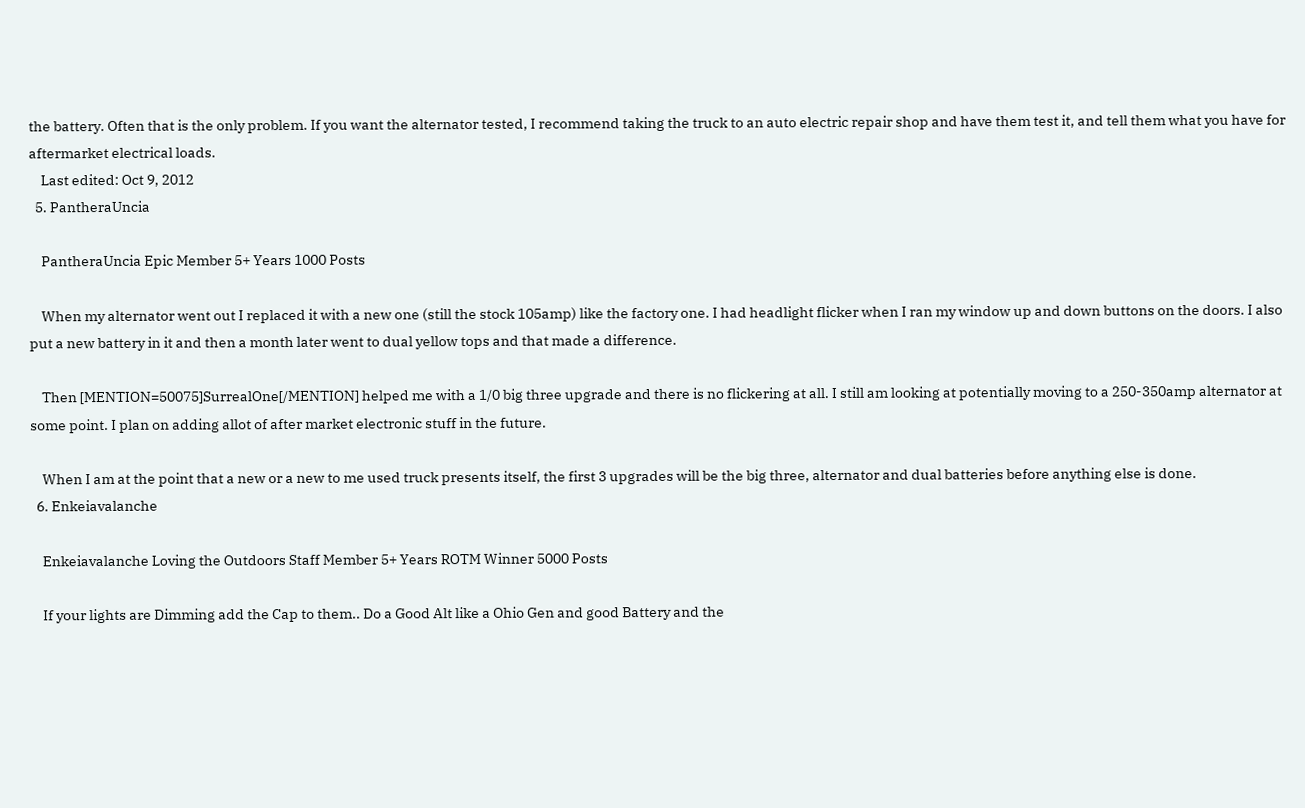the battery. Often that is the only problem. If you want the alternator tested, I recommend taking the truck to an auto electric repair shop and have them test it, and tell them what you have for aftermarket electrical loads.
    Last edited: Oct 9, 2012
  5. PantheraUncia

    PantheraUncia Epic Member 5+ Years 1000 Posts

    When my alternator went out I replaced it with a new one (still the stock 105amp) like the factory one. I had headlight flicker when I ran my window up and down buttons on the doors. I also put a new battery in it and then a month later went to dual yellow tops and that made a difference.

    Then [MENTION=50075]SurrealOne[/MENTION] helped me with a 1/0 big three upgrade and there is no flickering at all. I still am looking at potentially moving to a 250-350amp alternator at some point. I plan on adding allot of after market electronic stuff in the future.

    When I am at the point that a new or a new to me used truck presents itself, the first 3 upgrades will be the big three, alternator and dual batteries before anything else is done.
  6. Enkeiavalanche

    Enkeiavalanche Loving the Outdoors Staff Member 5+ Years ROTM Winner 5000 Posts

    If your lights are Dimming add the Cap to them.. Do a Good Alt like a Ohio Gen and good Battery and the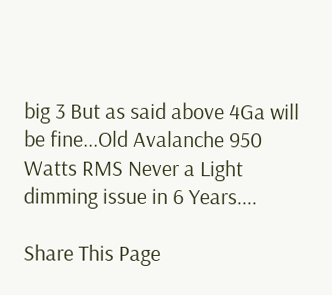big 3 But as said above 4Ga will be fine...Old Avalanche 950 Watts RMS Never a Light dimming issue in 6 Years....

Share This Page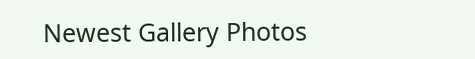Newest Gallery Photos